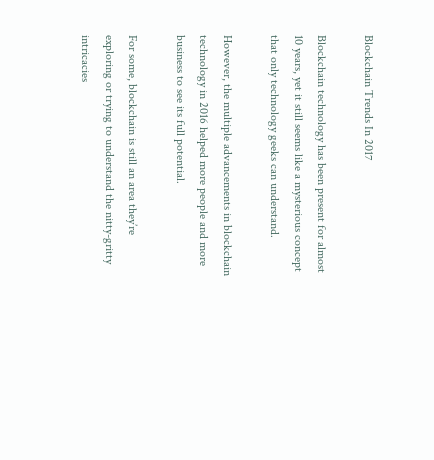Blockchain Trends In 2017

Blockchain technology has been present for almost 10 years, yet it still seems like a mysterious concept that only technology geeks can understand.

However, the multiple advancements in blockchain technology in 2016 helped more people and more business to see its full potential.

For some, blockchain is still an area they’re exploring or trying to understand the nitty-gritty intricacies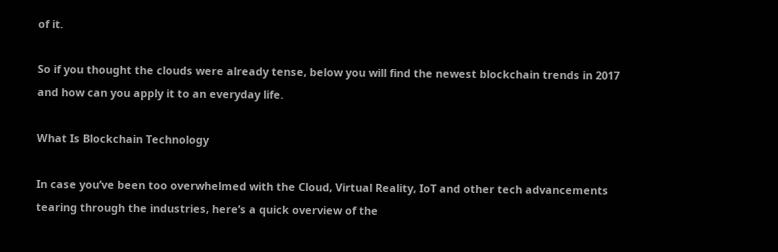of it.

So if you thought the clouds were already tense, below you will find the newest blockchain trends in 2017 and how can you apply it to an everyday life.

What Is Blockchain Technology

In case you’ve been too overwhelmed with the Cloud, Virtual Reality, IoT and other tech advancements tearing through the industries, here’s a quick overview of the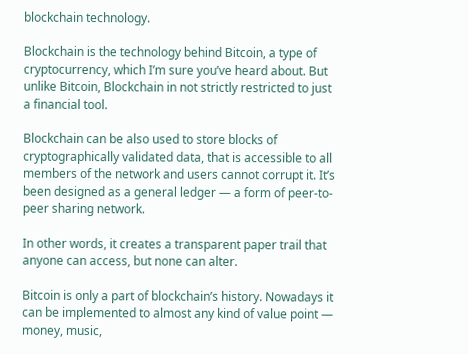blockchain technology.

Blockchain is the technology behind Bitcoin, a type of cryptocurrency, which I’m sure you’ve heard about. But unlike Bitcoin, Blockchain in not strictly restricted to just a financial tool.

Blockchain can be also used to store blocks of cryptographically validated data, that is accessible to all members of the network and users cannot corrupt it. It’s been designed as a general ledger — a form of peer-to-peer sharing network.

In other words, it creates a transparent paper trail that anyone can access, but none can alter.

Bitcoin is only a part of blockchain’s history. Nowadays it can be implemented to almost any kind of value point — money, music,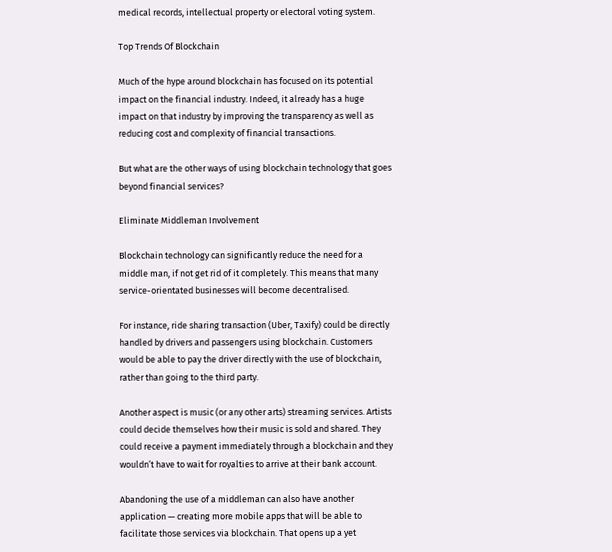medical records, intellectual property or electoral voting system.

Top Trends Of Blockchain

Much of the hype around blockchain has focused on its potential impact on the financial industry. Indeed, it already has a huge impact on that industry by improving the transparency as well as reducing cost and complexity of financial transactions.

But what are the other ways of using blockchain technology that goes beyond financial services?

Eliminate Middleman Involvement

Blockchain technology can significantly reduce the need for a middle man, if not get rid of it completely. This means that many service-orientated businesses will become decentralised.

For instance, ride sharing transaction (Uber, Taxify) could be directly handled by drivers and passengers using blockchain. Customers would be able to pay the driver directly with the use of blockchain, rather than going to the third party.

Another aspect is music (or any other arts) streaming services. Artists could decide themselves how their music is sold and shared. They could receive a payment immediately through a blockchain and they wouldn’t have to wait for royalties to arrive at their bank account.

Abandoning the use of a middleman can also have another application — creating more mobile apps that will be able to facilitate those services via blockchain. That opens up a yet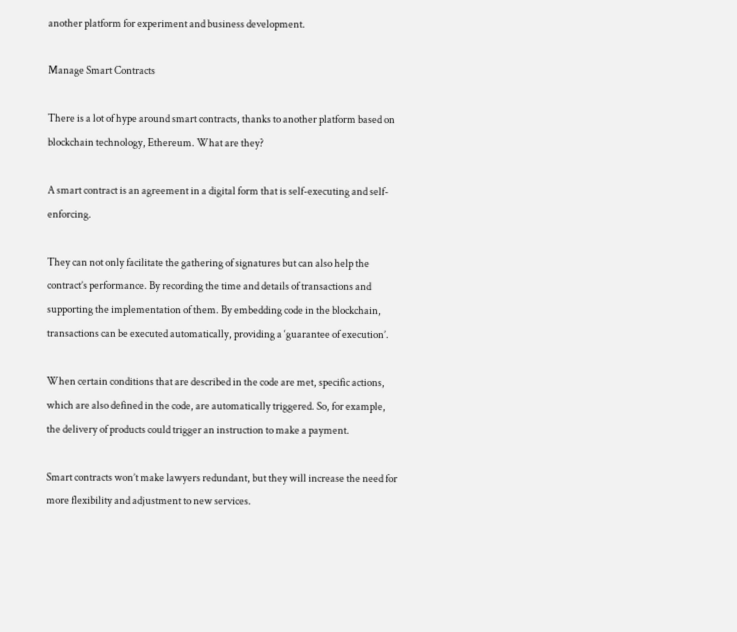another platform for experiment and business development.

Manage Smart Contracts

There is a lot of hype around smart contracts, thanks to another platform based on blockchain technology, Ethereum. What are they?

A smart contract is an agreement in a digital form that is self-executing and self-enforcing.

They can not only facilitate the gathering of signatures but can also help the contract’s performance. By recording the time and details of transactions and supporting the implementation of them. By embedding code in the blockchain, transactions can be executed automatically, providing a ‘guarantee of execution’.

When certain conditions that are described in the code are met, specific actions, which are also defined in the code, are automatically triggered. So, for example, the delivery of products could trigger an instruction to make a payment.

Smart contracts won’t make lawyers redundant, but they will increase the need for more flexibility and adjustment to new services.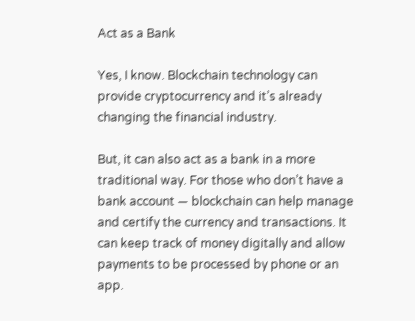Act as a Bank

Yes, I know. Blockchain technology can provide cryptocurrency and it’s already changing the financial industry.

But, it can also act as a bank in a more traditional way. For those who don’t have a bank account — blockchain can help manage and certify the currency and transactions. It can keep track of money digitally and allow payments to be processed by phone or an app.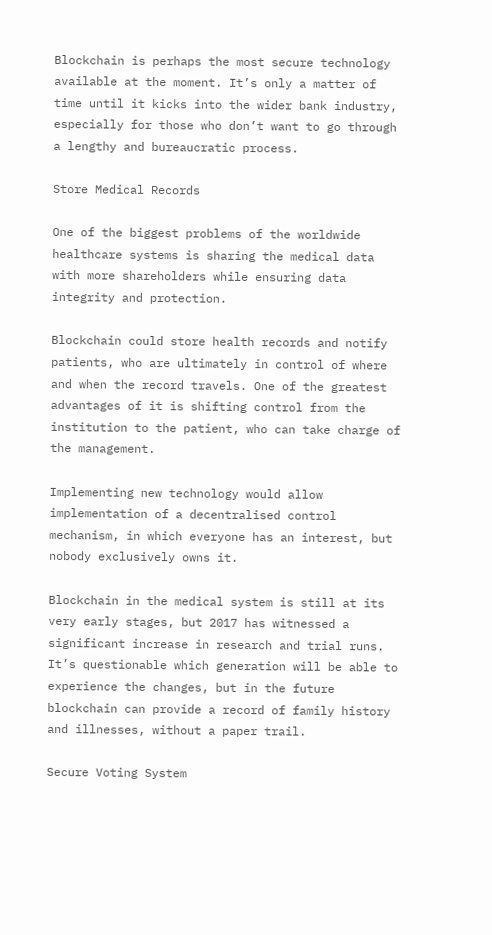Blockchain is perhaps the most secure technology available at the moment. It’s only a matter of time until it kicks into the wider bank industry, especially for those who don’t want to go through a lengthy and bureaucratic process.

Store Medical Records

One of the biggest problems of the worldwide healthcare systems is sharing the medical data with more shareholders while ensuring data integrity and protection.

Blockchain could store health records and notify patients, who are ultimately in control of where and when the record travels. One of the greatest advantages of it is shifting control from the institution to the patient, who can take charge of the management.

Implementing new technology would allow implementation of a decentralised control mechanism, in which everyone has an interest, but nobody exclusively owns it.

Blockchain in the medical system is still at its very early stages, but 2017 has witnessed a significant increase in research and trial runs. It’s questionable which generation will be able to experience the changes, but in the future blockchain can provide a record of family history and illnesses, without a paper trail.

Secure Voting System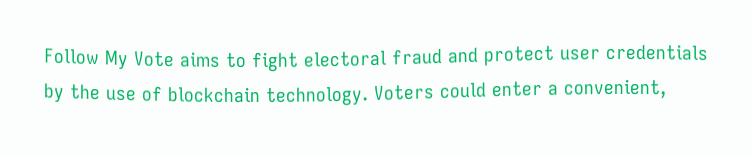Follow My Vote aims to fight electoral fraud and protect user credentials by the use of blockchain technology. Voters could enter a convenient,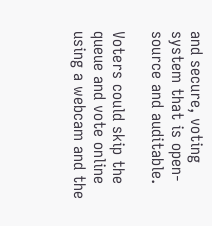and secure, voting system that is open-source and auditable.

Voters could skip the queue and vote online using a webcam and the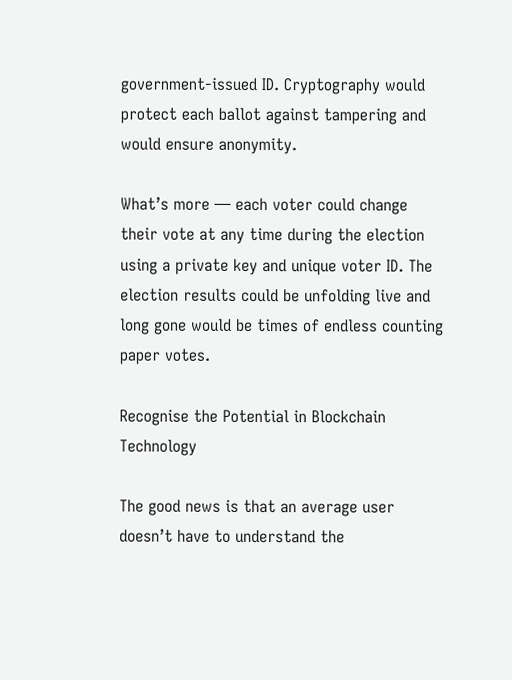government-issued ID. Cryptography would protect each ballot against tampering and would ensure anonymity.

What’s more — each voter could change their vote at any time during the election using a private key and unique voter ID. The election results could be unfolding live and long gone would be times of endless counting paper votes.

Recognise the Potential in Blockchain Technology

The good news is that an average user doesn’t have to understand the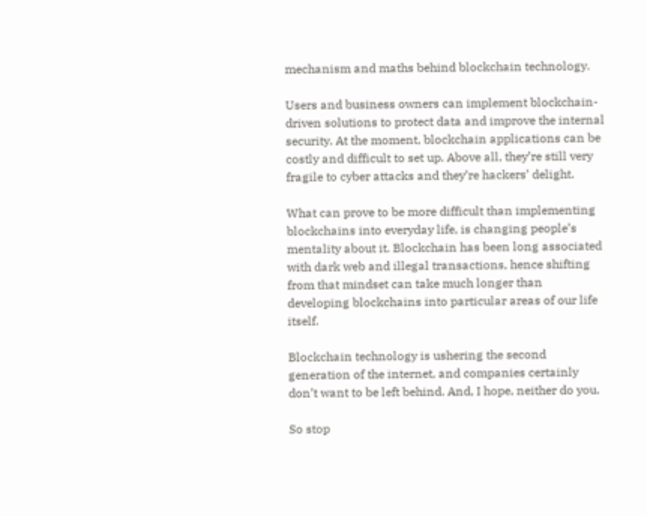mechanism and maths behind blockchain technology.

Users and business owners can implement blockchain-driven solutions to protect data and improve the internal security. At the moment, blockchain applications can be costly and difficult to set up. Above all, they’re still very fragile to cyber attacks and they’re hackers’ delight.

What can prove to be more difficult than implementing blockchains into everyday life, is changing people’s mentality about it. Blockchain has been long associated with dark web and illegal transactions, hence shifting from that mindset can take much longer than developing blockchains into particular areas of our life itself.

Blockchain technology is ushering the second generation of the internet, and companies certainly don’t want to be left behind. And, I hope, neither do you.

So stop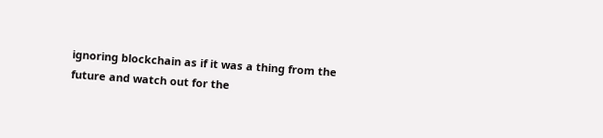ignoring blockchain as if it was a thing from the future and watch out for the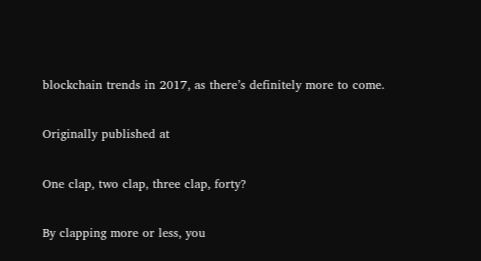blockchain trends in 2017, as there’s definitely more to come.

Originally published at

One clap, two clap, three clap, forty?

By clapping more or less, you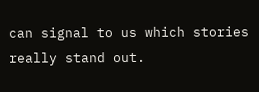can signal to us which stories really stand out.